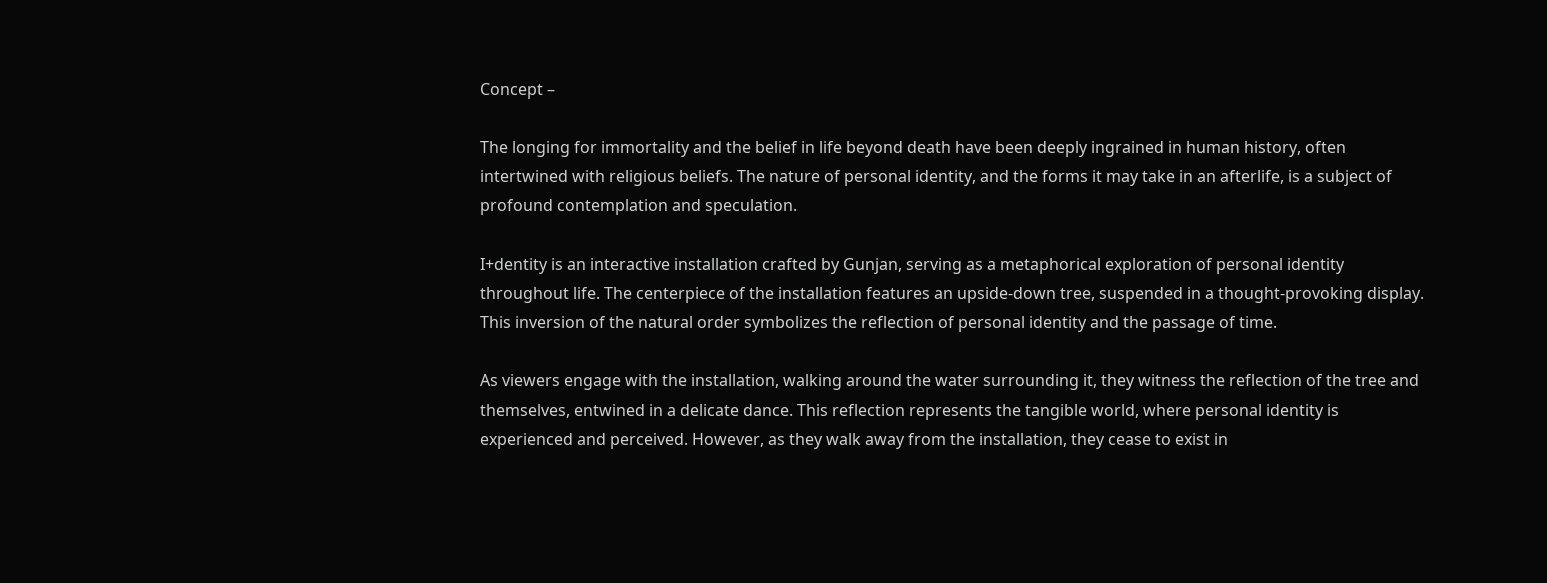Concept –

The longing for immortality and the belief in life beyond death have been deeply ingrained in human history, often intertwined with religious beliefs. The nature of personal identity, and the forms it may take in an afterlife, is a subject of profound contemplation and speculation.

I+dentity is an interactive installation crafted by Gunjan, serving as a metaphorical exploration of personal identity throughout life. The centerpiece of the installation features an upside-down tree, suspended in a thought-provoking display. This inversion of the natural order symbolizes the reflection of personal identity and the passage of time.

As viewers engage with the installation, walking around the water surrounding it, they witness the reflection of the tree and themselves, entwined in a delicate dance. This reflection represents the tangible world, where personal identity is experienced and perceived. However, as they walk away from the installation, they cease to exist in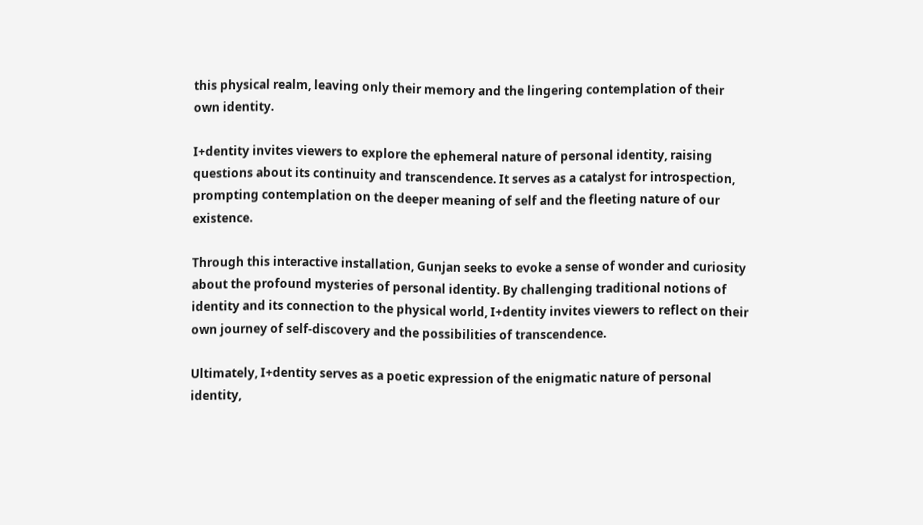this physical realm, leaving only their memory and the lingering contemplation of their own identity.

I+dentity invites viewers to explore the ephemeral nature of personal identity, raising questions about its continuity and transcendence. It serves as a catalyst for introspection, prompting contemplation on the deeper meaning of self and the fleeting nature of our existence.

Through this interactive installation, Gunjan seeks to evoke a sense of wonder and curiosity about the profound mysteries of personal identity. By challenging traditional notions of identity and its connection to the physical world, I+dentity invites viewers to reflect on their own journey of self-discovery and the possibilities of transcendence.

Ultimately, I+dentity serves as a poetic expression of the enigmatic nature of personal identity,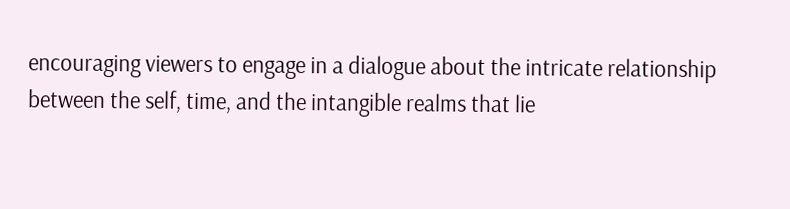encouraging viewers to engage in a dialogue about the intricate relationship between the self, time, and the intangible realms that lie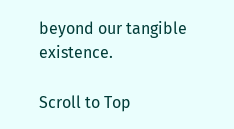beyond our tangible existence.

Scroll to Top